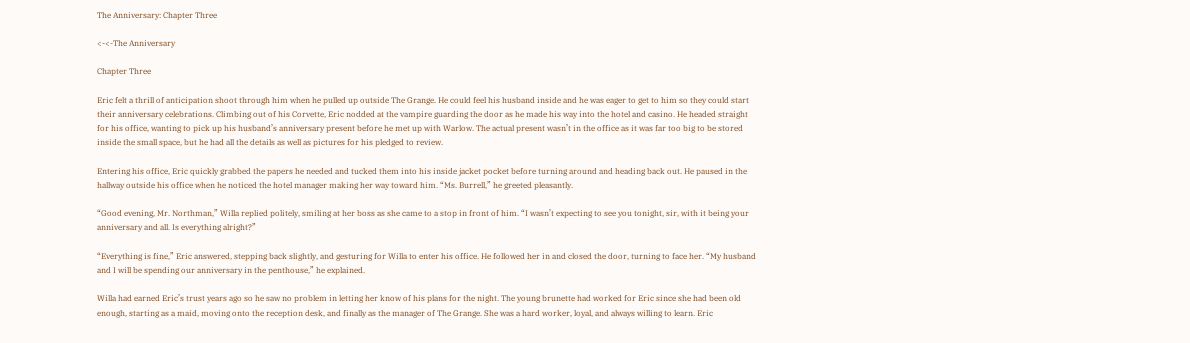The Anniversary: Chapter Three

<-<-The Anniversary

Chapter Three

Eric felt a thrill of anticipation shoot through him when he pulled up outside The Grange. He could feel his husband inside and he was eager to get to him so they could start their anniversary celebrations. Climbing out of his Corvette, Eric nodded at the vampire guarding the door as he made his way into the hotel and casino. He headed straight for his office, wanting to pick up his husband’s anniversary present before he met up with Warlow. The actual present wasn’t in the office as it was far too big to be stored inside the small space, but he had all the details as well as pictures for his pledged to review.

Entering his office, Eric quickly grabbed the papers he needed and tucked them into his inside jacket pocket before turning around and heading back out. He paused in the hallway outside his office when he noticed the hotel manager making her way toward him. “Ms. Burrell,” he greeted pleasantly.

“Good evening, Mr. Northman,” Willa replied politely, smiling at her boss as she came to a stop in front of him. “I wasn’t expecting to see you tonight, sir, with it being your anniversary and all. Is everything alright?”

“Everything is fine,” Eric answered, stepping back slightly, and gesturing for Willa to enter his office. He followed her in and closed the door, turning to face her. “My husband and I will be spending our anniversary in the penthouse,” he explained.

Willa had earned Eric’s trust years ago so he saw no problem in letting her know of his plans for the night. The young brunette had worked for Eric since she had been old enough, starting as a maid, moving onto the reception desk, and finally as the manager of The Grange. She was a hard worker, loyal, and always willing to learn. Eric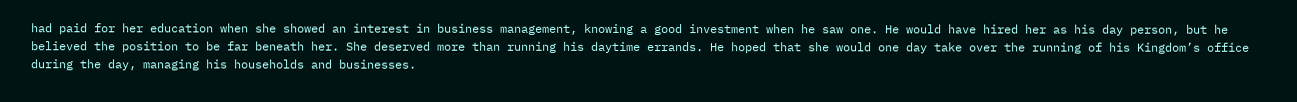had paid for her education when she showed an interest in business management, knowing a good investment when he saw one. He would have hired her as his day person, but he believed the position to be far beneath her. She deserved more than running his daytime errands. He hoped that she would one day take over the running of his Kingdom’s office during the day, managing his households and businesses.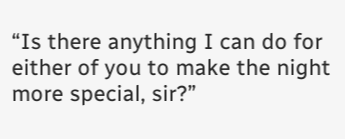“Is there anything I can do for either of you to make the night more special, sir?”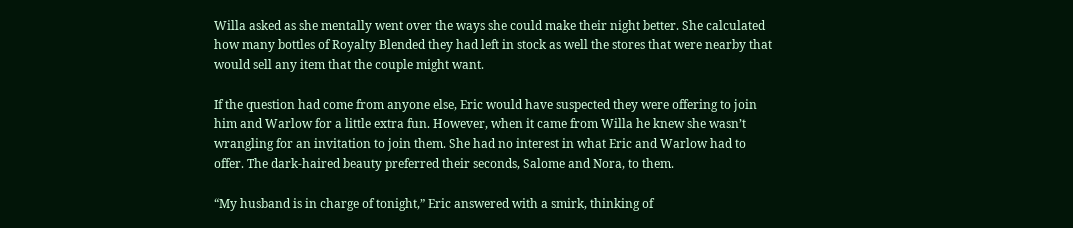Willa asked as she mentally went over the ways she could make their night better. She calculated how many bottles of Royalty Blended they had left in stock as well the stores that were nearby that would sell any item that the couple might want.

If the question had come from anyone else, Eric would have suspected they were offering to join him and Warlow for a little extra fun. However, when it came from Willa he knew she wasn’t wrangling for an invitation to join them. She had no interest in what Eric and Warlow had to offer. The dark-haired beauty preferred their seconds, Salome and Nora, to them.

“My husband is in charge of tonight,” Eric answered with a smirk, thinking of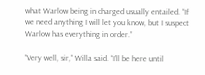what Warlow being in charged usually entailed. “If we need anything I will let you know, but I suspect Warlow has everything in order.”

“Very well, sir,” Willa said. “I’ll be here until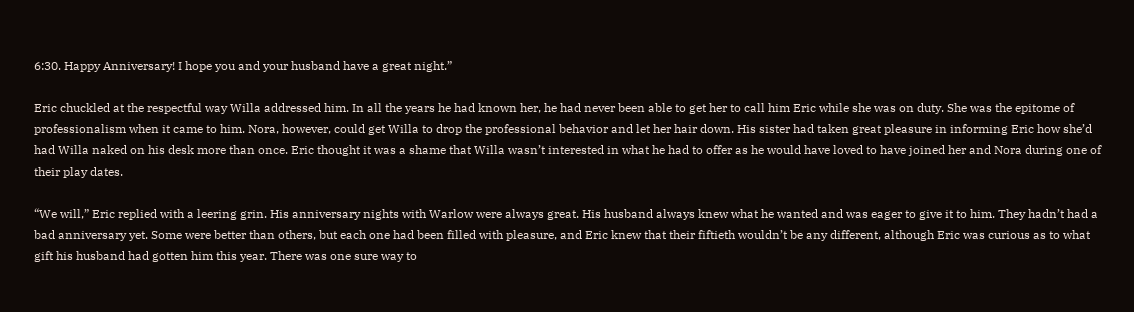6:30. Happy Anniversary! I hope you and your husband have a great night.”

Eric chuckled at the respectful way Willa addressed him. In all the years he had known her, he had never been able to get her to call him Eric while she was on duty. She was the epitome of professionalism when it came to him. Nora, however, could get Willa to drop the professional behavior and let her hair down. His sister had taken great pleasure in informing Eric how she’d had Willa naked on his desk more than once. Eric thought it was a shame that Willa wasn’t interested in what he had to offer as he would have loved to have joined her and Nora during one of their play dates.

“We will,” Eric replied with a leering grin. His anniversary nights with Warlow were always great. His husband always knew what he wanted and was eager to give it to him. They hadn’t had a bad anniversary yet. Some were better than others, but each one had been filled with pleasure, and Eric knew that their fiftieth wouldn’t be any different, although Eric was curious as to what gift his husband had gotten him this year. There was one sure way to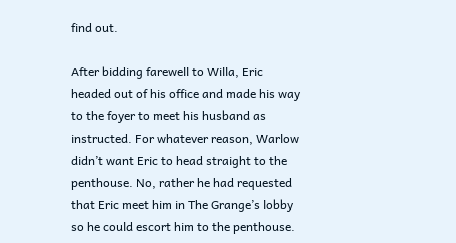find out.

After bidding farewell to Willa, Eric headed out of his office and made his way to the foyer to meet his husband as instructed. For whatever reason, Warlow didn’t want Eric to head straight to the penthouse. No, rather he had requested that Eric meet him in The Grange’s lobby so he could escort him to the penthouse.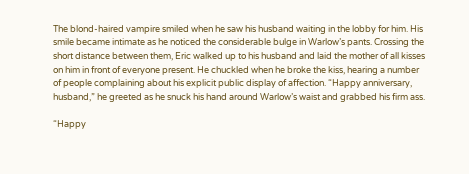The blond-haired vampire smiled when he saw his husband waiting in the lobby for him. His smile became intimate as he noticed the considerable bulge in Warlow’s pants. Crossing the short distance between them, Eric walked up to his husband and laid the mother of all kisses on him in front of everyone present. He chuckled when he broke the kiss, hearing a number of people complaining about his explicit public display of affection. “Happy anniversary, husband,” he greeted as he snuck his hand around Warlow’s waist and grabbed his firm ass.

“Happy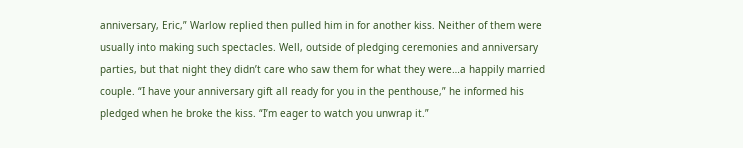anniversary, Eric,” Warlow replied then pulled him in for another kiss. Neither of them were usually into making such spectacles. Well, outside of pledging ceremonies and anniversary parties, but that night they didn’t care who saw them for what they were…a happily married couple. “I have your anniversary gift all ready for you in the penthouse,” he informed his pledged when he broke the kiss. “I’m eager to watch you unwrap it.”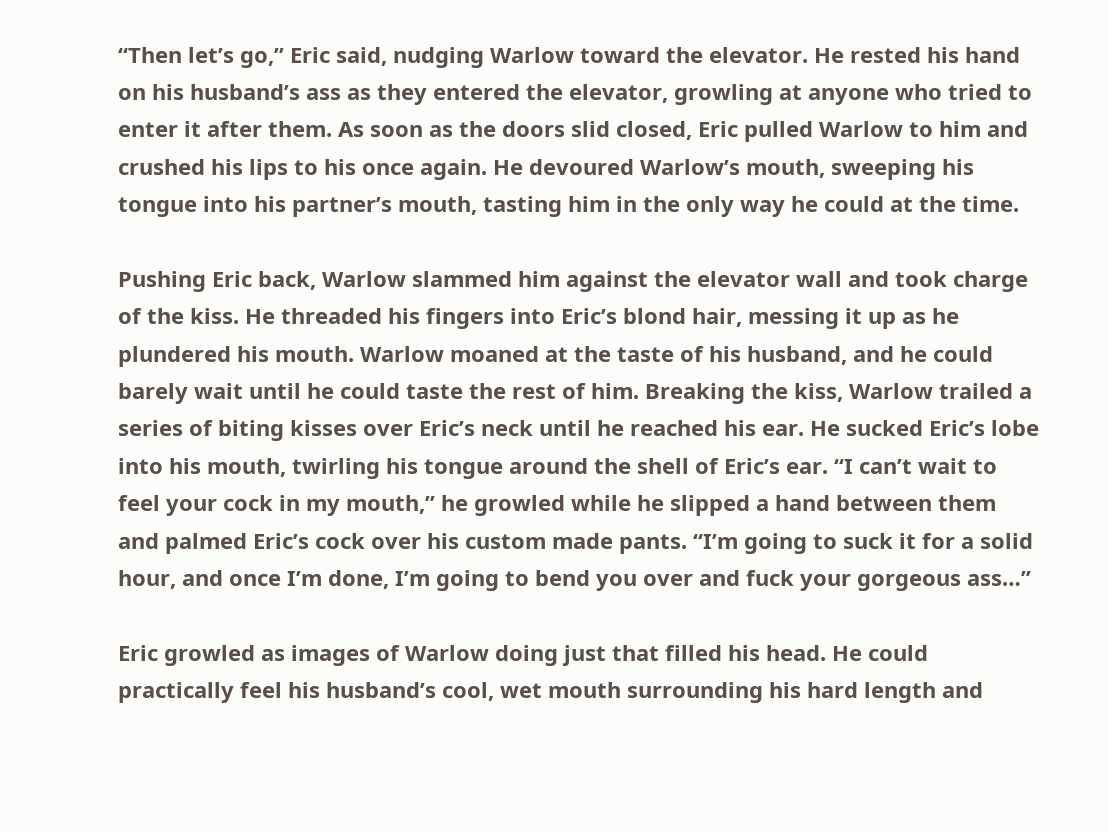“Then let’s go,” Eric said, nudging Warlow toward the elevator. He rested his hand on his husband’s ass as they entered the elevator, growling at anyone who tried to enter it after them. As soon as the doors slid closed, Eric pulled Warlow to him and crushed his lips to his once again. He devoured Warlow’s mouth, sweeping his tongue into his partner’s mouth, tasting him in the only way he could at the time.

Pushing Eric back, Warlow slammed him against the elevator wall and took charge of the kiss. He threaded his fingers into Eric’s blond hair, messing it up as he plundered his mouth. Warlow moaned at the taste of his husband, and he could barely wait until he could taste the rest of him. Breaking the kiss, Warlow trailed a series of biting kisses over Eric’s neck until he reached his ear. He sucked Eric’s lobe into his mouth, twirling his tongue around the shell of Eric’s ear. “I can’t wait to feel your cock in my mouth,” he growled while he slipped a hand between them and palmed Eric’s cock over his custom made pants. “I’m going to suck it for a solid hour, and once I’m done, I’m going to bend you over and fuck your gorgeous ass…”

Eric growled as images of Warlow doing just that filled his head. He could practically feel his husband’s cool, wet mouth surrounding his hard length and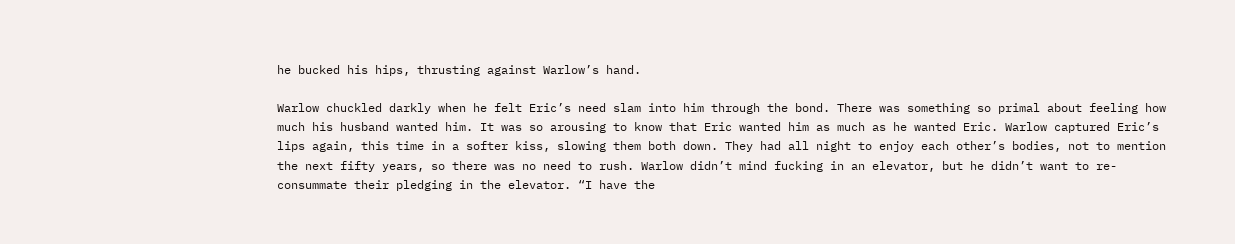he bucked his hips, thrusting against Warlow’s hand.

Warlow chuckled darkly when he felt Eric’s need slam into him through the bond. There was something so primal about feeling how much his husband wanted him. It was so arousing to know that Eric wanted him as much as he wanted Eric. Warlow captured Eric’s lips again, this time in a softer kiss, slowing them both down. They had all night to enjoy each other’s bodies, not to mention the next fifty years, so there was no need to rush. Warlow didn’t mind fucking in an elevator, but he didn’t want to re-consummate their pledging in the elevator. “I have the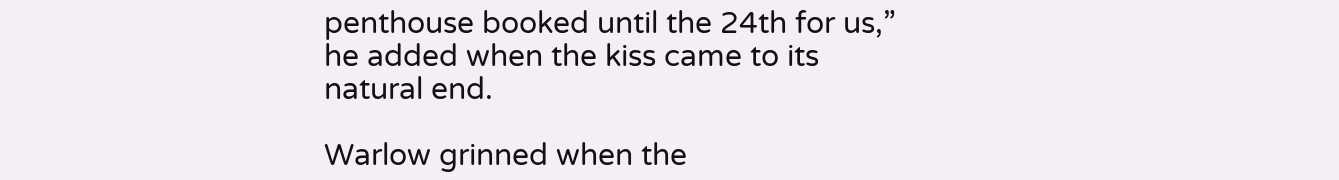penthouse booked until the 24th for us,” he added when the kiss came to its natural end.

Warlow grinned when the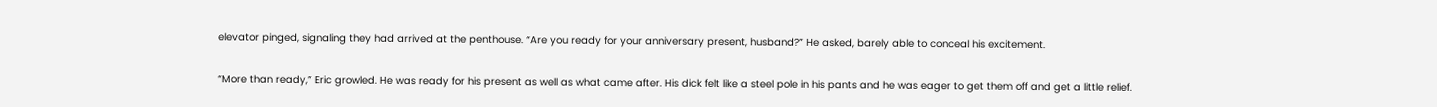elevator pinged, signaling they had arrived at the penthouse. “Are you ready for your anniversary present, husband?” He asked, barely able to conceal his excitement.

“More than ready,” Eric growled. He was ready for his present as well as what came after. His dick felt like a steel pole in his pants and he was eager to get them off and get a little relief.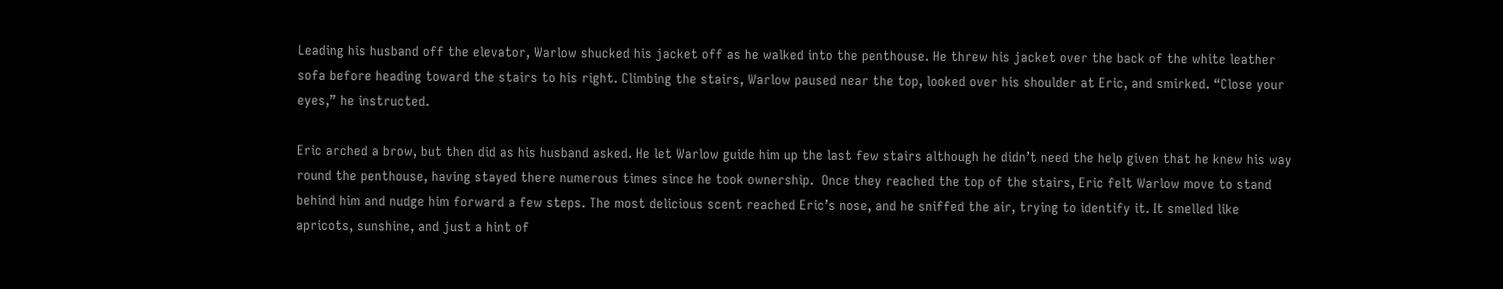Leading his husband off the elevator, Warlow shucked his jacket off as he walked into the penthouse. He threw his jacket over the back of the white leather sofa before heading toward the stairs to his right. Climbing the stairs, Warlow paused near the top, looked over his shoulder at Eric, and smirked. “Close your eyes,” he instructed.

Eric arched a brow, but then did as his husband asked. He let Warlow guide him up the last few stairs although he didn’t need the help given that he knew his way round the penthouse, having stayed there numerous times since he took ownership.  Once they reached the top of the stairs, Eric felt Warlow move to stand behind him and nudge him forward a few steps. The most delicious scent reached Eric’s nose, and he sniffed the air, trying to identify it. It smelled like apricots, sunshine, and just a hint of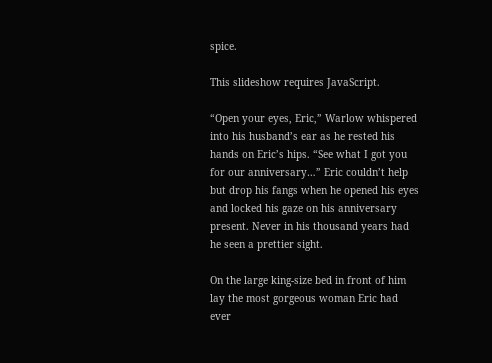spice.

This slideshow requires JavaScript.

“Open your eyes, Eric,” Warlow whispered into his husband’s ear as he rested his hands on Eric’s hips. “See what I got you for our anniversary…” Eric couldn’t help but drop his fangs when he opened his eyes and locked his gaze on his anniversary present. Never in his thousand years had he seen a prettier sight.

On the large king-size bed in front of him lay the most gorgeous woman Eric had ever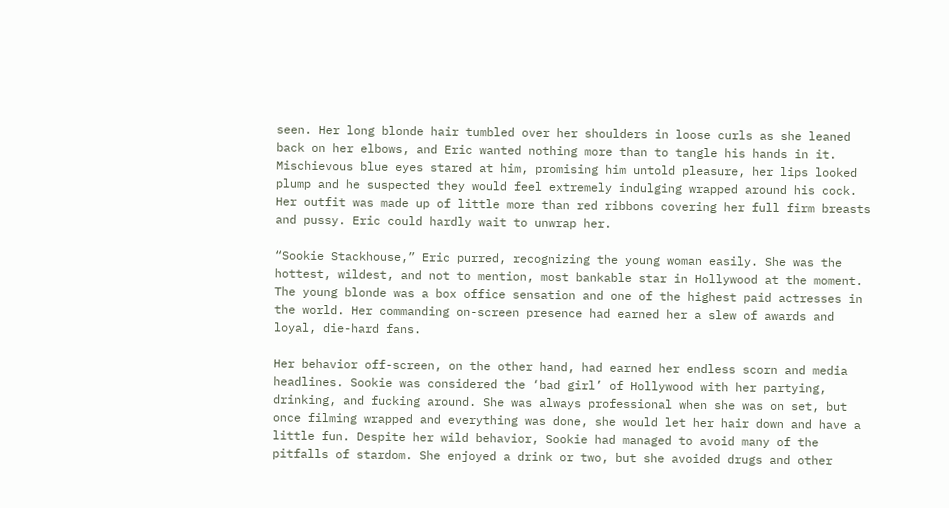seen. Her long blonde hair tumbled over her shoulders in loose curls as she leaned back on her elbows, and Eric wanted nothing more than to tangle his hands in it. Mischievous blue eyes stared at him, promising him untold pleasure, her lips looked plump and he suspected they would feel extremely indulging wrapped around his cock. Her outfit was made up of little more than red ribbons covering her full firm breasts and pussy. Eric could hardly wait to unwrap her.

“Sookie Stackhouse,” Eric purred, recognizing the young woman easily. She was the hottest, wildest, and not to mention, most bankable star in Hollywood at the moment. The young blonde was a box office sensation and one of the highest paid actresses in the world. Her commanding on-screen presence had earned her a slew of awards and loyal, die-hard fans.

Her behavior off-screen, on the other hand, had earned her endless scorn and media headlines. Sookie was considered the ‘bad girl’ of Hollywood with her partying, drinking, and fucking around. She was always professional when she was on set, but once filming wrapped and everything was done, she would let her hair down and have a little fun. Despite her wild behavior, Sookie had managed to avoid many of the pitfalls of stardom. She enjoyed a drink or two, but she avoided drugs and other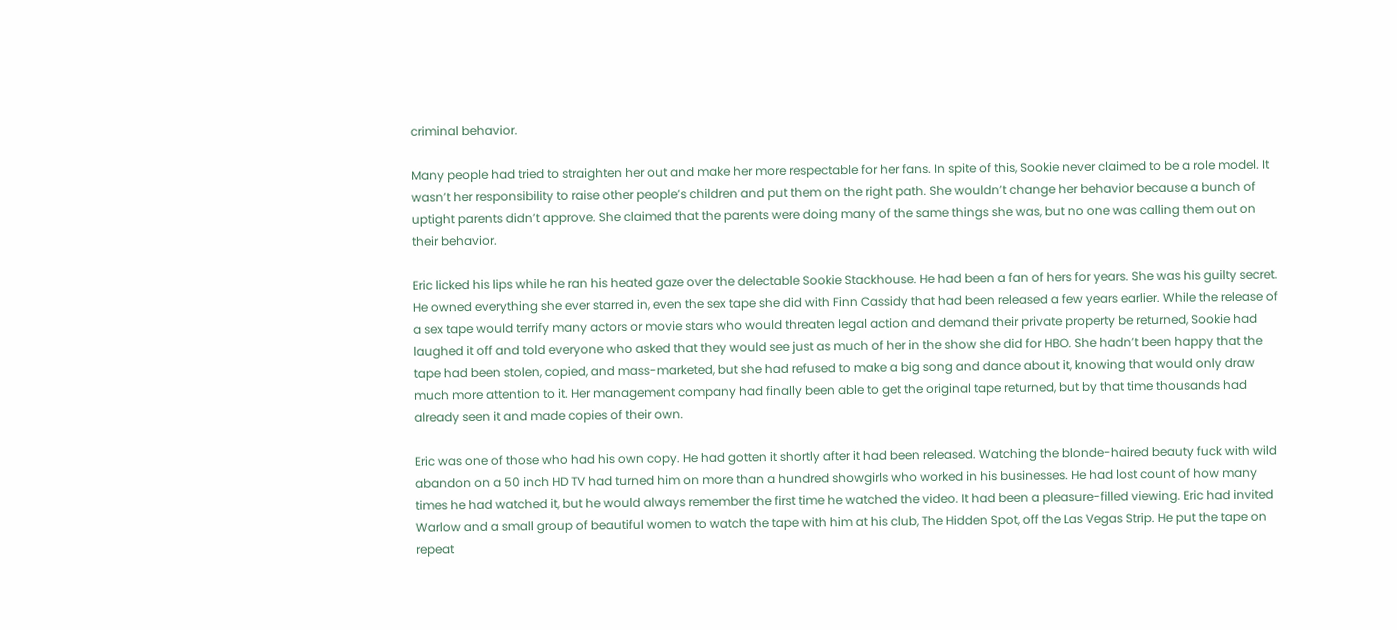criminal behavior.

Many people had tried to straighten her out and make her more respectable for her fans. In spite of this, Sookie never claimed to be a role model. It wasn’t her responsibility to raise other people’s children and put them on the right path. She wouldn’t change her behavior because a bunch of uptight parents didn’t approve. She claimed that the parents were doing many of the same things she was, but no one was calling them out on their behavior.

Eric licked his lips while he ran his heated gaze over the delectable Sookie Stackhouse. He had been a fan of hers for years. She was his guilty secret. He owned everything she ever starred in, even the sex tape she did with Finn Cassidy that had been released a few years earlier. While the release of a sex tape would terrify many actors or movie stars who would threaten legal action and demand their private property be returned, Sookie had laughed it off and told everyone who asked that they would see just as much of her in the show she did for HBO. She hadn’t been happy that the tape had been stolen, copied, and mass-marketed, but she had refused to make a big song and dance about it, knowing that would only draw much more attention to it. Her management company had finally been able to get the original tape returned, but by that time thousands had already seen it and made copies of their own.

Eric was one of those who had his own copy. He had gotten it shortly after it had been released. Watching the blonde-haired beauty fuck with wild abandon on a 50 inch HD TV had turned him on more than a hundred showgirls who worked in his businesses. He had lost count of how many times he had watched it, but he would always remember the first time he watched the video. It had been a pleasure-filled viewing. Eric had invited Warlow and a small group of beautiful women to watch the tape with him at his club, The Hidden Spot, off the Las Vegas Strip. He put the tape on repeat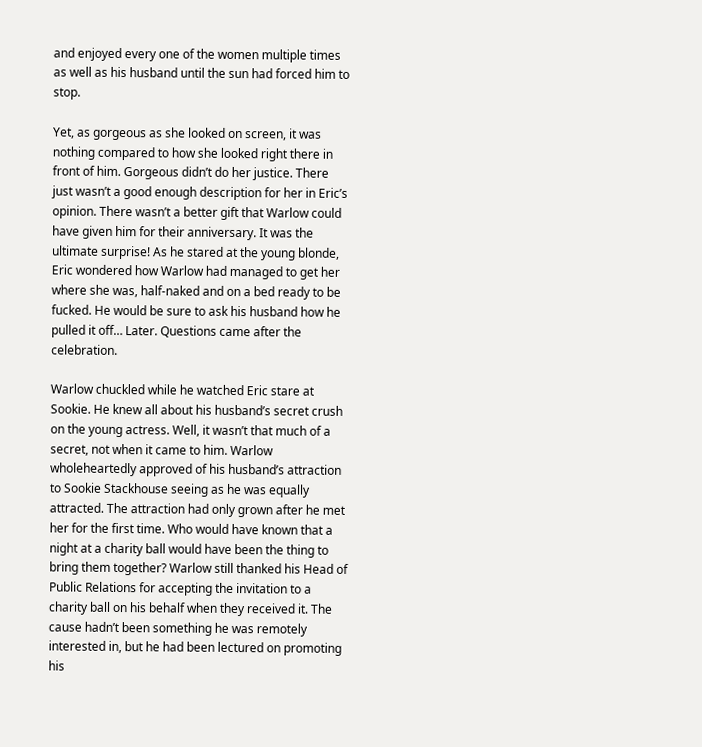and enjoyed every one of the women multiple times as well as his husband until the sun had forced him to stop.

Yet, as gorgeous as she looked on screen, it was nothing compared to how she looked right there in front of him. Gorgeous didn’t do her justice. There just wasn’t a good enough description for her in Eric’s opinion. There wasn’t a better gift that Warlow could have given him for their anniversary. It was the ultimate surprise! As he stared at the young blonde, Eric wondered how Warlow had managed to get her where she was, half-naked and on a bed ready to be fucked. He would be sure to ask his husband how he pulled it off… Later. Questions came after the celebration.

Warlow chuckled while he watched Eric stare at Sookie. He knew all about his husband’s secret crush on the young actress. Well, it wasn’t that much of a secret, not when it came to him. Warlow wholeheartedly approved of his husband’s attraction to Sookie Stackhouse seeing as he was equally attracted. The attraction had only grown after he met her for the first time. Who would have known that a night at a charity ball would have been the thing to bring them together? Warlow still thanked his Head of Public Relations for accepting the invitation to a charity ball on his behalf when they received it. The cause hadn’t been something he was remotely interested in, but he had been lectured on promoting his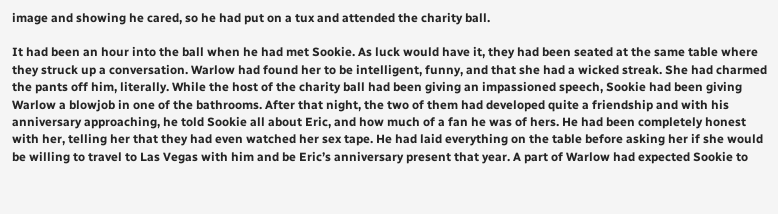image and showing he cared, so he had put on a tux and attended the charity ball.

It had been an hour into the ball when he had met Sookie. As luck would have it, they had been seated at the same table where they struck up a conversation. Warlow had found her to be intelligent, funny, and that she had a wicked streak. She had charmed the pants off him, literally. While the host of the charity ball had been giving an impassioned speech, Sookie had been giving Warlow a blowjob in one of the bathrooms. After that night, the two of them had developed quite a friendship and with his anniversary approaching, he told Sookie all about Eric, and how much of a fan he was of hers. He had been completely honest with her, telling her that they had even watched her sex tape. He had laid everything on the table before asking her if she would be willing to travel to Las Vegas with him and be Eric’s anniversary present that year. A part of Warlow had expected Sookie to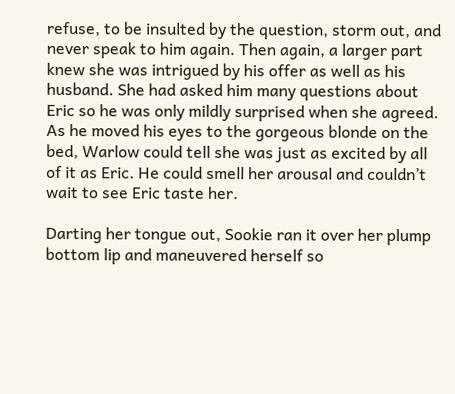refuse, to be insulted by the question, storm out, and never speak to him again. Then again, a larger part knew she was intrigued by his offer as well as his husband. She had asked him many questions about Eric so he was only mildly surprised when she agreed. As he moved his eyes to the gorgeous blonde on the bed, Warlow could tell she was just as excited by all of it as Eric. He could smell her arousal and couldn’t wait to see Eric taste her.

Darting her tongue out, Sookie ran it over her plump bottom lip and maneuvered herself so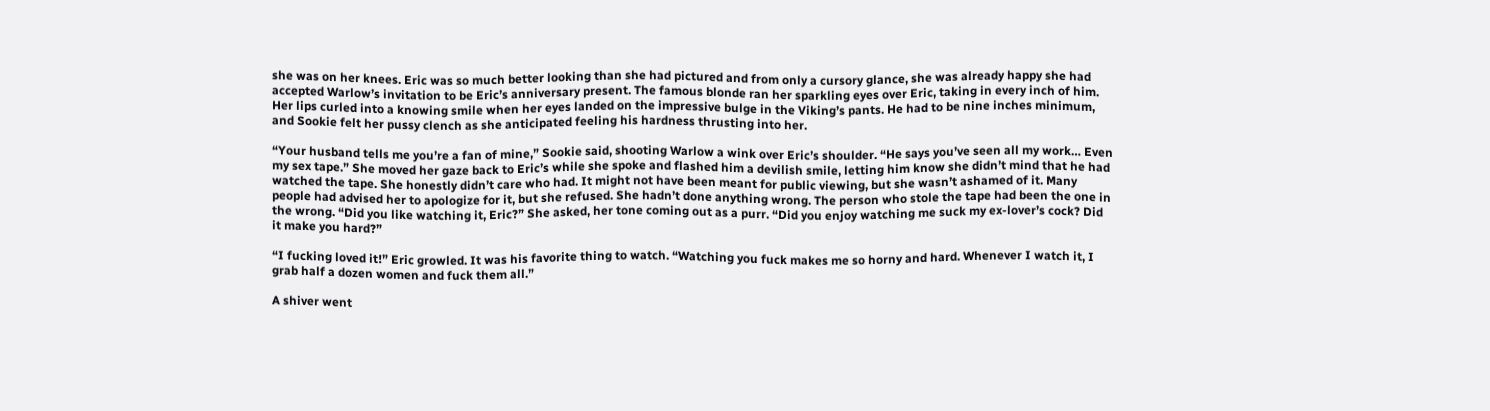she was on her knees. Eric was so much better looking than she had pictured and from only a cursory glance, she was already happy she had accepted Warlow’s invitation to be Eric’s anniversary present. The famous blonde ran her sparkling eyes over Eric, taking in every inch of him. Her lips curled into a knowing smile when her eyes landed on the impressive bulge in the Viking’s pants. He had to be nine inches minimum, and Sookie felt her pussy clench as she anticipated feeling his hardness thrusting into her.

“Your husband tells me you’re a fan of mine,” Sookie said, shooting Warlow a wink over Eric’s shoulder. “He says you’ve seen all my work… Even my sex tape.” She moved her gaze back to Eric’s while she spoke and flashed him a devilish smile, letting him know she didn’t mind that he had watched the tape. She honestly didn’t care who had. It might not have been meant for public viewing, but she wasn’t ashamed of it. Many people had advised her to apologize for it, but she refused. She hadn’t done anything wrong. The person who stole the tape had been the one in the wrong. “Did you like watching it, Eric?” She asked, her tone coming out as a purr. “Did you enjoy watching me suck my ex-lover’s cock? Did it make you hard?”

“I fucking loved it!” Eric growled. It was his favorite thing to watch. “Watching you fuck makes me so horny and hard. Whenever I watch it, I grab half a dozen women and fuck them all.”

A shiver went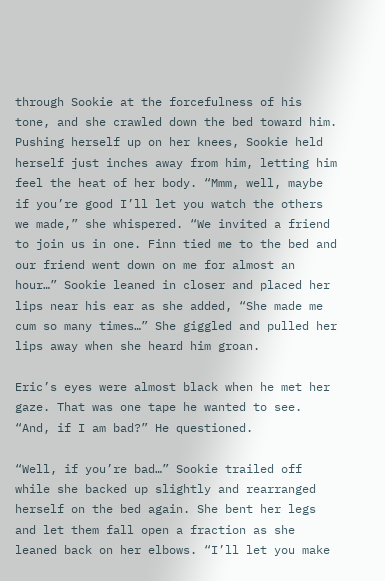through Sookie at the forcefulness of his tone, and she crawled down the bed toward him. Pushing herself up on her knees, Sookie held herself just inches away from him, letting him feel the heat of her body. “Mmm, well, maybe if you’re good I’ll let you watch the others we made,” she whispered. “We invited a friend to join us in one. Finn tied me to the bed and our friend went down on me for almost an hour…” Sookie leaned in closer and placed her lips near his ear as she added, “She made me cum so many times…” She giggled and pulled her lips away when she heard him groan.

Eric’s eyes were almost black when he met her gaze. That was one tape he wanted to see. “And, if I am bad?” He questioned.

“Well, if you’re bad…” Sookie trailed off while she backed up slightly and rearranged herself on the bed again. She bent her legs and let them fall open a fraction as she leaned back on her elbows. “I’ll let you make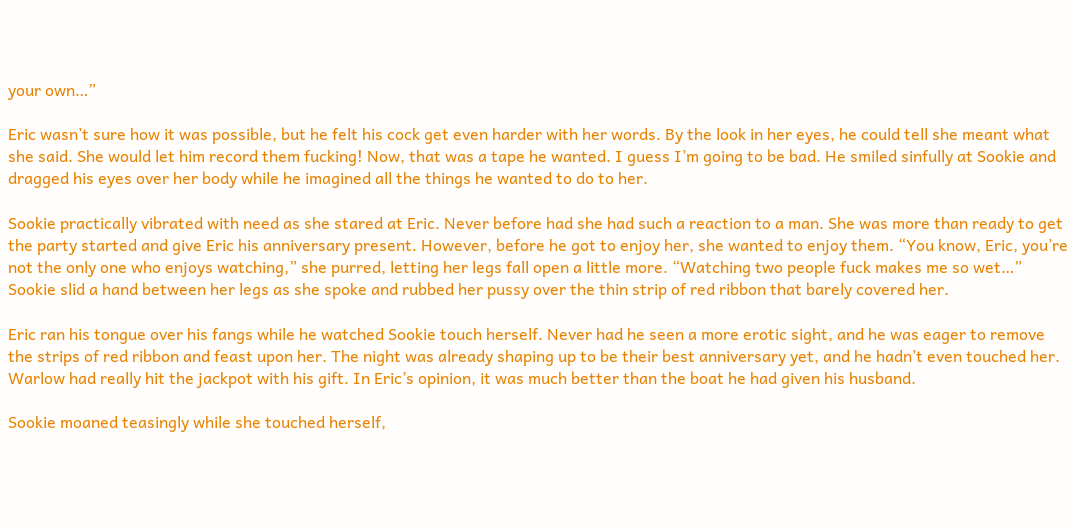your own…”

Eric wasn’t sure how it was possible, but he felt his cock get even harder with her words. By the look in her eyes, he could tell she meant what she said. She would let him record them fucking! Now, that was a tape he wanted. I guess I’m going to be bad. He smiled sinfully at Sookie and dragged his eyes over her body while he imagined all the things he wanted to do to her.

Sookie practically vibrated with need as she stared at Eric. Never before had she had such a reaction to a man. She was more than ready to get the party started and give Eric his anniversary present. However, before he got to enjoy her, she wanted to enjoy them. “You know, Eric, you’re not the only one who enjoys watching,” she purred, letting her legs fall open a little more. “Watching two people fuck makes me so wet…” Sookie slid a hand between her legs as she spoke and rubbed her pussy over the thin strip of red ribbon that barely covered her.

Eric ran his tongue over his fangs while he watched Sookie touch herself. Never had he seen a more erotic sight, and he was eager to remove the strips of red ribbon and feast upon her. The night was already shaping up to be their best anniversary yet, and he hadn’t even touched her. Warlow had really hit the jackpot with his gift. In Eric’s opinion, it was much better than the boat he had given his husband.

Sookie moaned teasingly while she touched herself,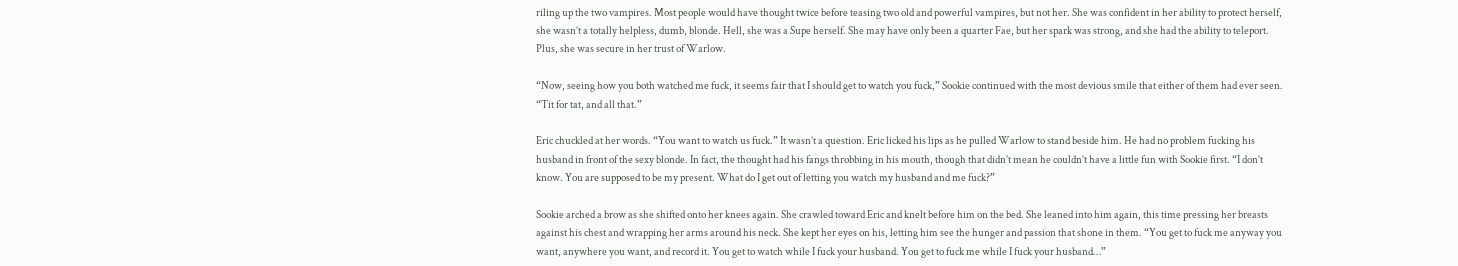riling up the two vampires. Most people would have thought twice before teasing two old and powerful vampires, but not her. She was confident in her ability to protect herself, she wasn’t a totally helpless, dumb, blonde. Hell, she was a Supe herself. She may have only been a quarter Fae, but her spark was strong, and she had the ability to teleport. Plus, she was secure in her trust of Warlow.

“Now, seeing how you both watched me fuck, it seems fair that I should get to watch you fuck,” Sookie continued with the most devious smile that either of them had ever seen. “Tit for tat, and all that.”

Eric chuckled at her words. “You want to watch us fuck.” It wasn’t a question. Eric licked his lips as he pulled Warlow to stand beside him. He had no problem fucking his husband in front of the sexy blonde. In fact, the thought had his fangs throbbing in his mouth, though that didn’t mean he couldn’t have a little fun with Sookie first. “I don’t know. You are supposed to be my present. What do I get out of letting you watch my husband and me fuck?”

Sookie arched a brow as she shifted onto her knees again. She crawled toward Eric and knelt before him on the bed. She leaned into him again, this time pressing her breasts against his chest and wrapping her arms around his neck. She kept her eyes on his, letting him see the hunger and passion that shone in them. “You get to fuck me anyway you want, anywhere you want, and record it. You get to watch while I fuck your husband. You get to fuck me while I fuck your husband…”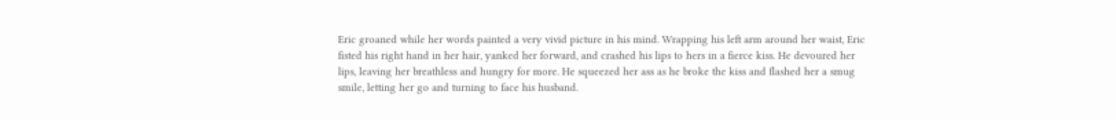Eric groaned while her words painted a very vivid picture in his mind. Wrapping his left arm around her waist, Eric fisted his right hand in her hair, yanked her forward, and crashed his lips to hers in a fierce kiss. He devoured her lips, leaving her breathless and hungry for more. He squeezed her ass as he broke the kiss and flashed her a smug smile, letting her go and turning to face his husband.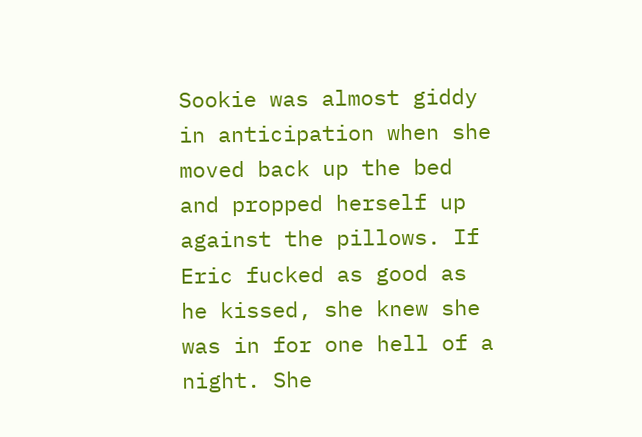Sookie was almost giddy in anticipation when she moved back up the bed and propped herself up against the pillows. If Eric fucked as good as he kissed, she knew she was in for one hell of a night. She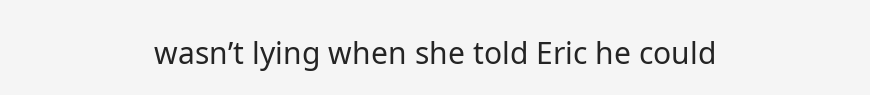wasn’t lying when she told Eric he could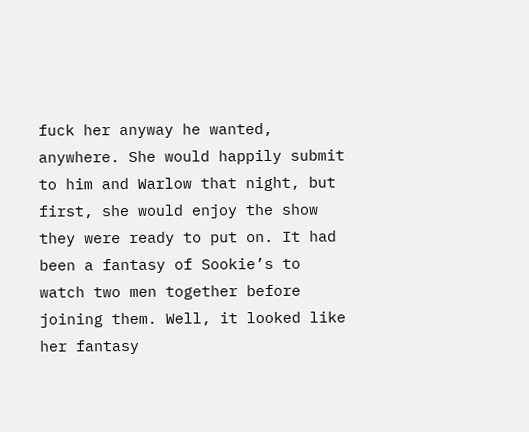fuck her anyway he wanted, anywhere. She would happily submit to him and Warlow that night, but first, she would enjoy the show they were ready to put on. It had been a fantasy of Sookie’s to watch two men together before joining them. Well, it looked like her fantasy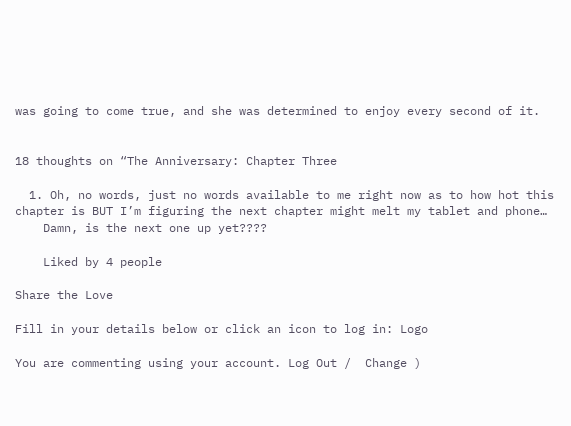was going to come true, and she was determined to enjoy every second of it.


18 thoughts on “The Anniversary: Chapter Three

  1. Oh, no words, just no words available to me right now as to how hot this chapter is BUT I’m figuring the next chapter might melt my tablet and phone…
    Damn, is the next one up yet????

    Liked by 4 people

Share the Love

Fill in your details below or click an icon to log in: Logo

You are commenting using your account. Log Out /  Change )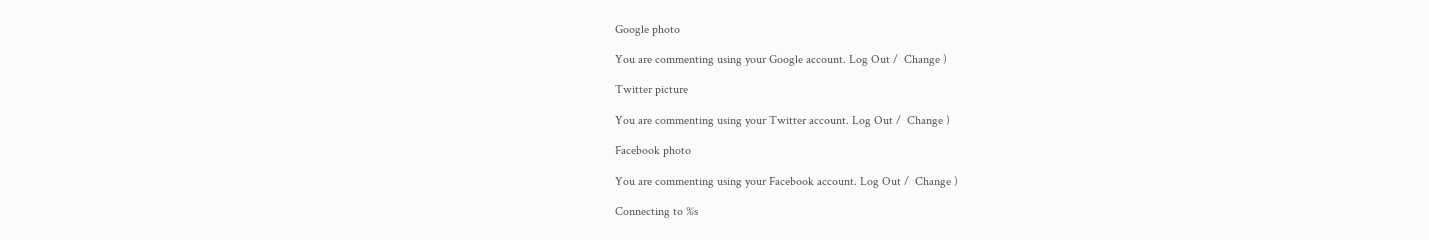Google photo

You are commenting using your Google account. Log Out /  Change )

Twitter picture

You are commenting using your Twitter account. Log Out /  Change )

Facebook photo

You are commenting using your Facebook account. Log Out /  Change )

Connecting to %s